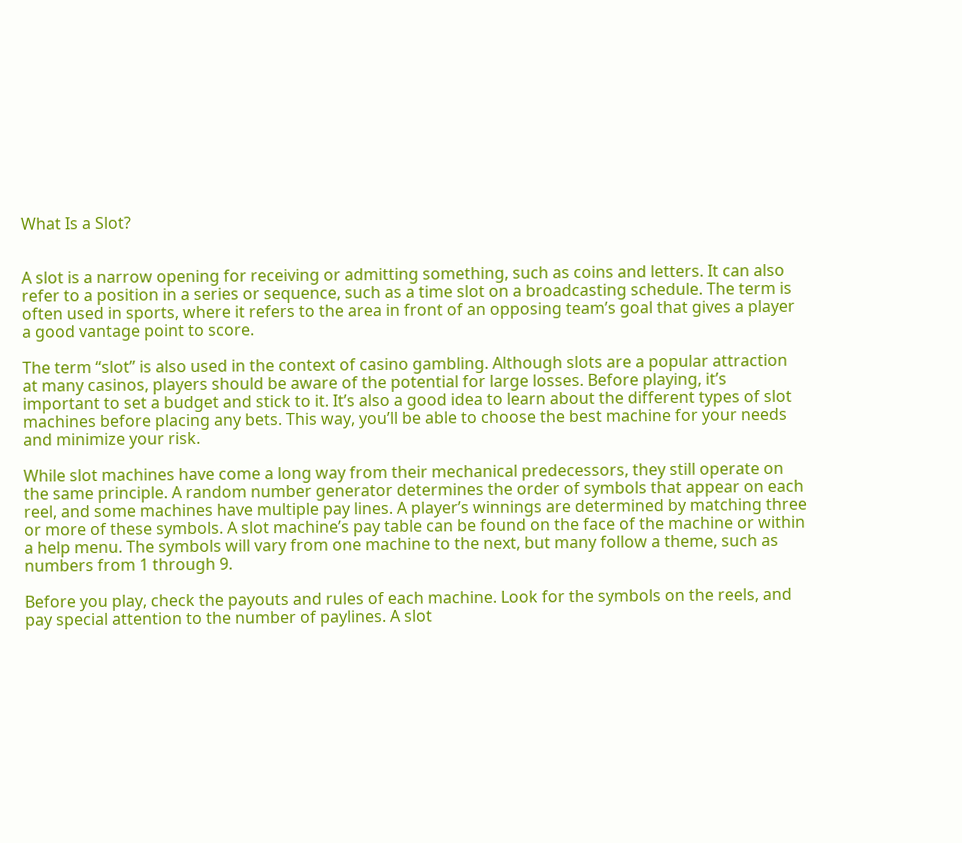What Is a Slot?


A slot is a narrow opening for receiving or admitting something, such as coins and letters. It can also refer to a position in a series or sequence, such as a time slot on a broadcasting schedule. The term is often used in sports, where it refers to the area in front of an opposing team’s goal that gives a player a good vantage point to score.

The term “slot” is also used in the context of casino gambling. Although slots are a popular attraction at many casinos, players should be aware of the potential for large losses. Before playing, it’s important to set a budget and stick to it. It’s also a good idea to learn about the different types of slot machines before placing any bets. This way, you’ll be able to choose the best machine for your needs and minimize your risk.

While slot machines have come a long way from their mechanical predecessors, they still operate on the same principle. A random number generator determines the order of symbols that appear on each reel, and some machines have multiple pay lines. A player’s winnings are determined by matching three or more of these symbols. A slot machine’s pay table can be found on the face of the machine or within a help menu. The symbols will vary from one machine to the next, but many follow a theme, such as numbers from 1 through 9.

Before you play, check the payouts and rules of each machine. Look for the symbols on the reels, and pay special attention to the number of paylines. A slot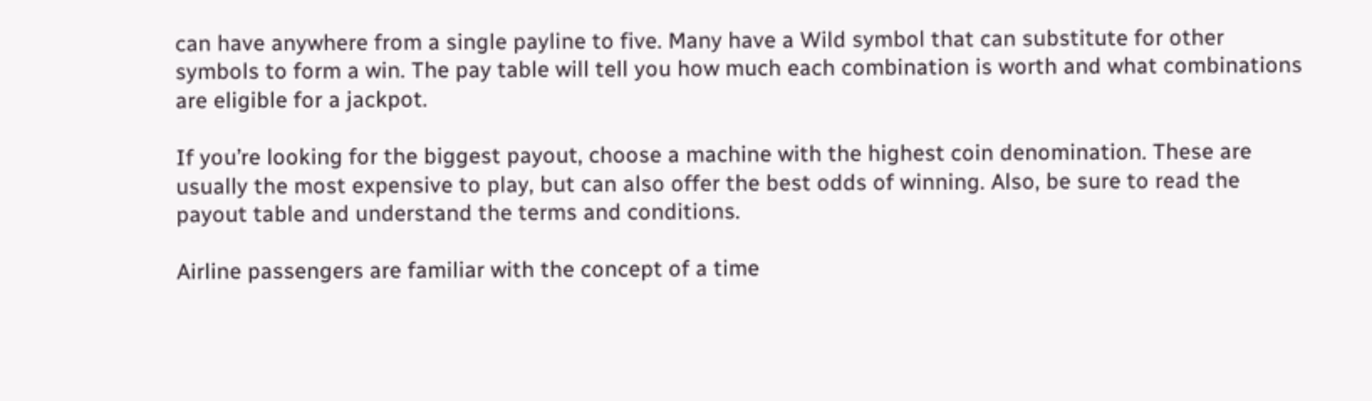can have anywhere from a single payline to five. Many have a Wild symbol that can substitute for other symbols to form a win. The pay table will tell you how much each combination is worth and what combinations are eligible for a jackpot.

If you’re looking for the biggest payout, choose a machine with the highest coin denomination. These are usually the most expensive to play, but can also offer the best odds of winning. Also, be sure to read the payout table and understand the terms and conditions.

Airline passengers are familiar with the concept of a time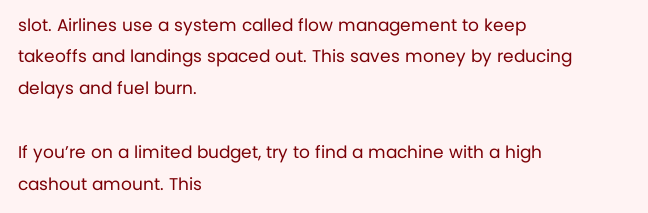slot. Airlines use a system called flow management to keep takeoffs and landings spaced out. This saves money by reducing delays and fuel burn.

If you’re on a limited budget, try to find a machine with a high cashout amount. This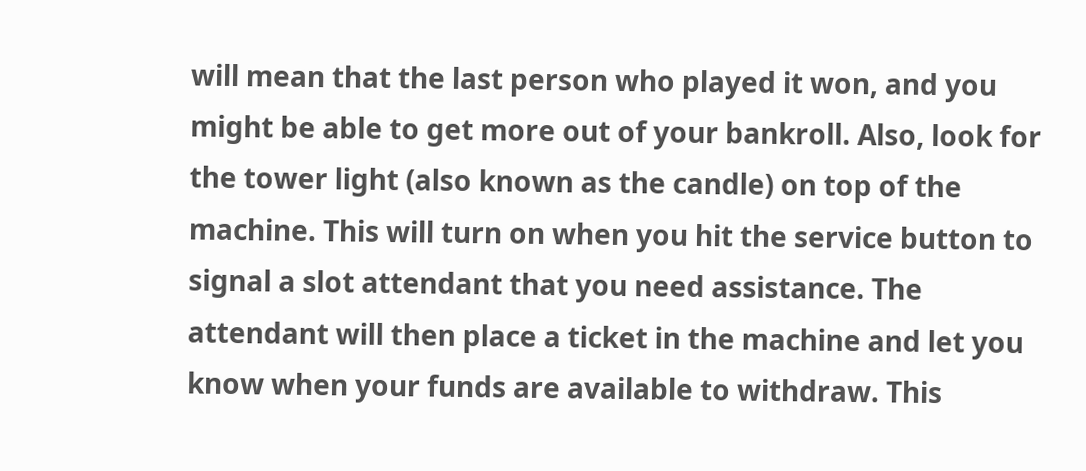will mean that the last person who played it won, and you might be able to get more out of your bankroll. Also, look for the tower light (also known as the candle) on top of the machine. This will turn on when you hit the service button to signal a slot attendant that you need assistance. The attendant will then place a ticket in the machine and let you know when your funds are available to withdraw. This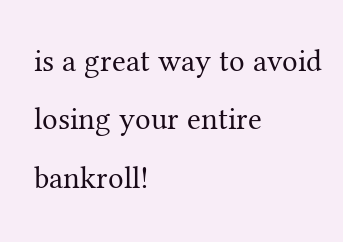is a great way to avoid losing your entire bankroll!